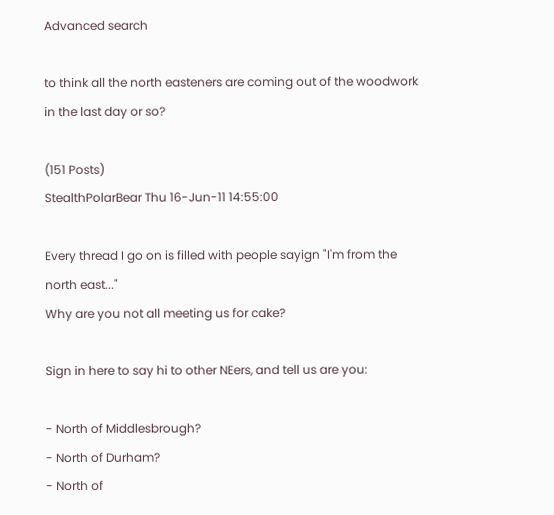Advanced search

to think all the north easteners are coming out of the woodwork in the last day or so?

(151 Posts)
StealthPolarBear Thu 16-Jun-11 14:55:00

Every thread I go on is filled with people sayign "I'm from the north east..."
Why are you not all meeting us for cake?

Sign in here to say hi to other NEers, and tell us are you:

- North of Middlesbrough?
- North of Durham?
- North of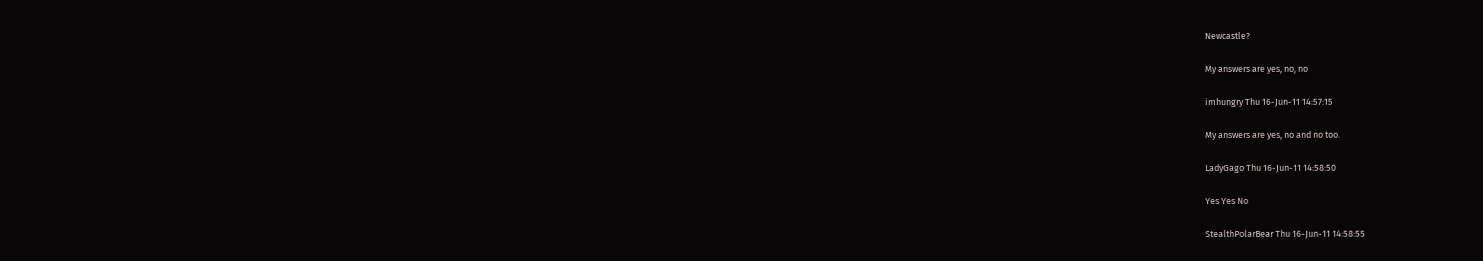Newcastle?

My answers are yes, no, no

imhungry Thu 16-Jun-11 14:57:15

My answers are yes, no and no too.

LadyGago Thu 16-Jun-11 14:58:50

Yes Yes No

StealthPolarBear Thu 16-Jun-11 14:58:55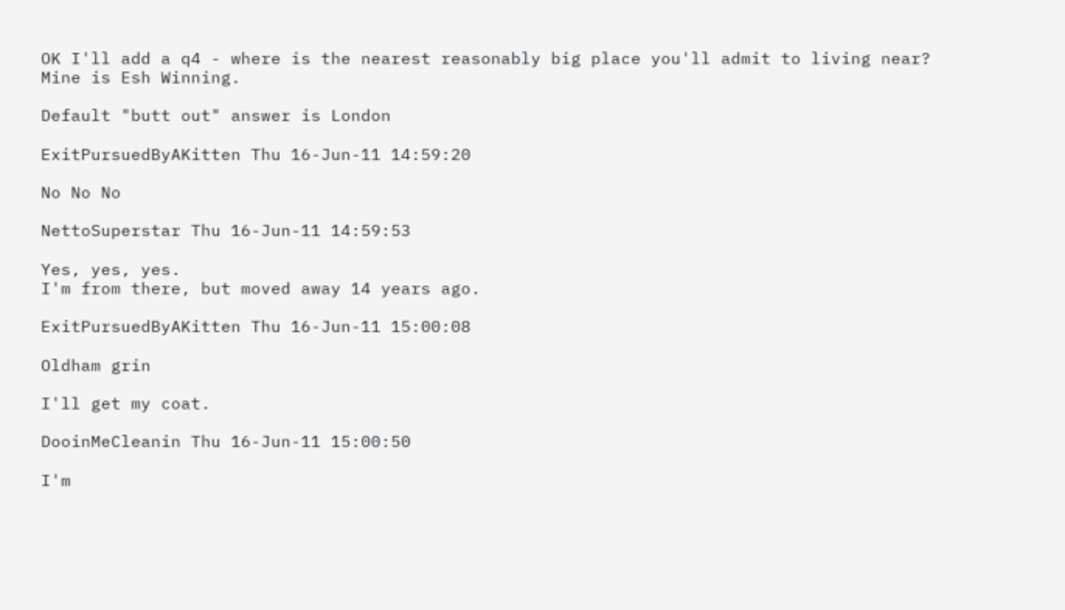OK I'll add a q4 - where is the nearest reasonably big place you'll admit to living near? Mine is Esh Winning.

Default "butt out" answer is London

ExitPursuedByAKitten Thu 16-Jun-11 14:59:20

No No No

NettoSuperstar Thu 16-Jun-11 14:59:53

Yes, yes, yes.
I'm from there, but moved away 14 years ago.

ExitPursuedByAKitten Thu 16-Jun-11 15:00:08

Oldham grin

I'll get my coat.

DooinMeCleanin Thu 16-Jun-11 15:00:50

I'm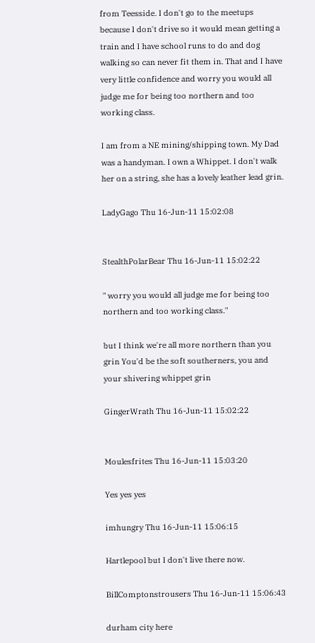from Teesside. I don't go to the meetups because I don't drive so it would mean getting a train and I have school runs to do and dog walking so can never fit them in. That and I have very little confidence and worry you would all judge me for being too northern and too working class.

I am from a NE mining/shipping town. My Dad was a handyman. I own a Whippet. I don't walk her on a string, she has a lovely leather lead grin.

LadyGago Thu 16-Jun-11 15:02:08


StealthPolarBear Thu 16-Jun-11 15:02:22

" worry you would all judge me for being too northern and too working class."

but I think we're all more northern than you grin You'd be the soft southerners, you and your shivering whippet grin

GingerWrath Thu 16-Jun-11 15:02:22


Moulesfrites Thu 16-Jun-11 15:03:20

Yes yes yes

imhungry Thu 16-Jun-11 15:06:15

Hartlepool but I don't live there now.

BillComptonstrousers Thu 16-Jun-11 15:06:43

durham city here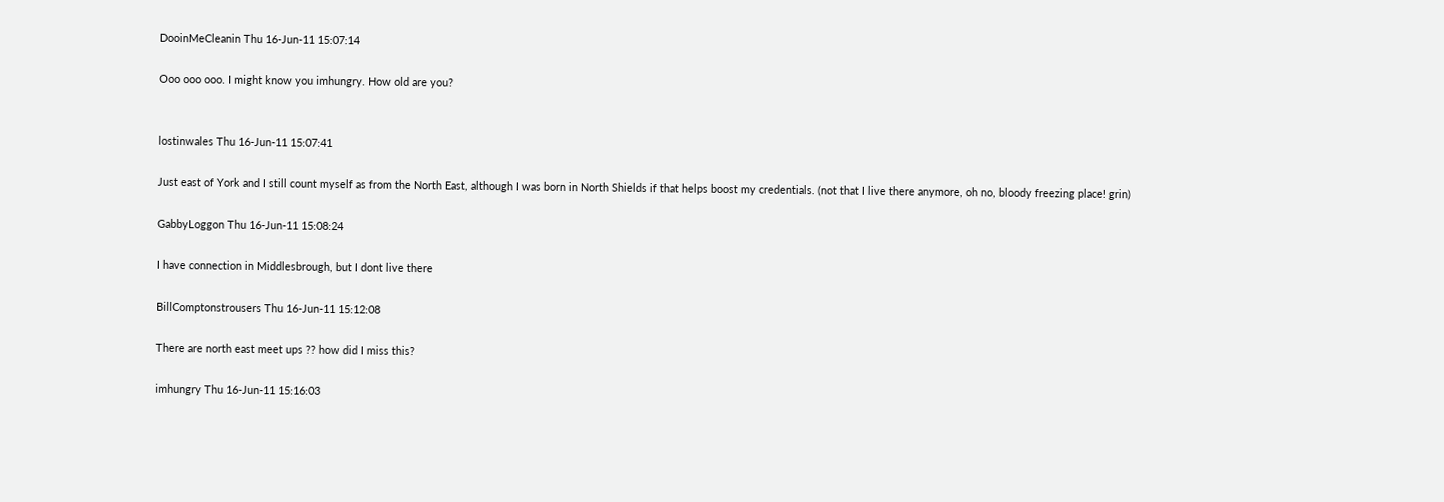DooinMeCleanin Thu 16-Jun-11 15:07:14

Ooo ooo ooo. I might know you imhungry. How old are you?


lostinwales Thu 16-Jun-11 15:07:41

Just east of York and I still count myself as from the North East, although I was born in North Shields if that helps boost my credentials. (not that I live there anymore, oh no, bloody freezing place! grin)

GabbyLoggon Thu 16-Jun-11 15:08:24

I have connection in Middlesbrough, but I dont live there

BillComptonstrousers Thu 16-Jun-11 15:12:08

There are north east meet ups ?? how did I miss this?

imhungry Thu 16-Jun-11 15:16:03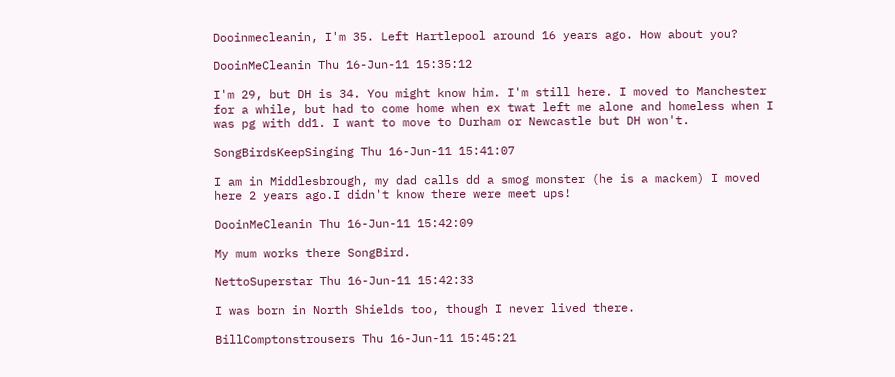Dooinmecleanin, I'm 35. Left Hartlepool around 16 years ago. How about you?

DooinMeCleanin Thu 16-Jun-11 15:35:12

I'm 29, but DH is 34. You might know him. I'm still here. I moved to Manchester for a while, but had to come home when ex twat left me alone and homeless when I was pg with dd1. I want to move to Durham or Newcastle but DH won't.

SongBirdsKeepSinging Thu 16-Jun-11 15:41:07

I am in Middlesbrough, my dad calls dd a smog monster (he is a mackem) I moved here 2 years ago.I didn't know there were meet ups!

DooinMeCleanin Thu 16-Jun-11 15:42:09

My mum works there SongBird.

NettoSuperstar Thu 16-Jun-11 15:42:33

I was born in North Shields too, though I never lived there.

BillComptonstrousers Thu 16-Jun-11 15:45:21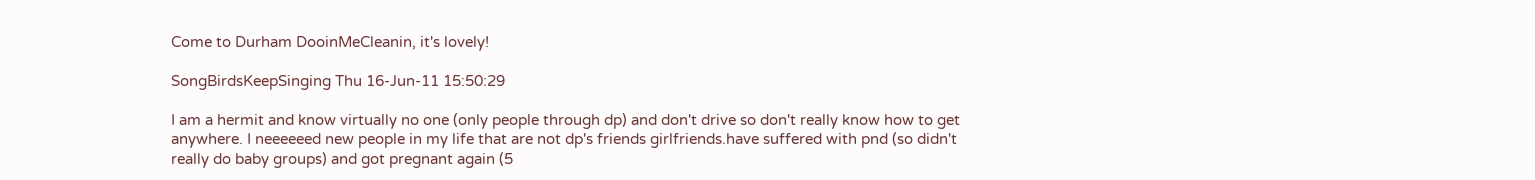Come to Durham DooinMeCleanin, it's lovely!

SongBirdsKeepSinging Thu 16-Jun-11 15:50:29

I am a hermit and know virtually no one (only people through dp) and don't drive so don't really know how to get anywhere. I neeeeeed new people in my life that are not dp's friends girlfriends.have suffered with pnd (so didn't really do baby groups) and got pregnant again (5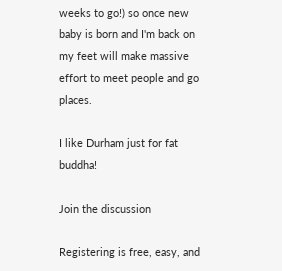weeks to go!) so once new baby is born and I'm back on my feet will make massive effort to meet people and go places.

I like Durham just for fat buddha!

Join the discussion

Registering is free, easy, and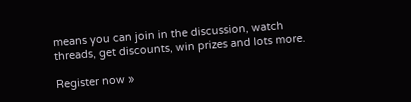means you can join in the discussion, watch threads, get discounts, win prizes and lots more.

Register now »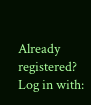Already registered? Log in with: